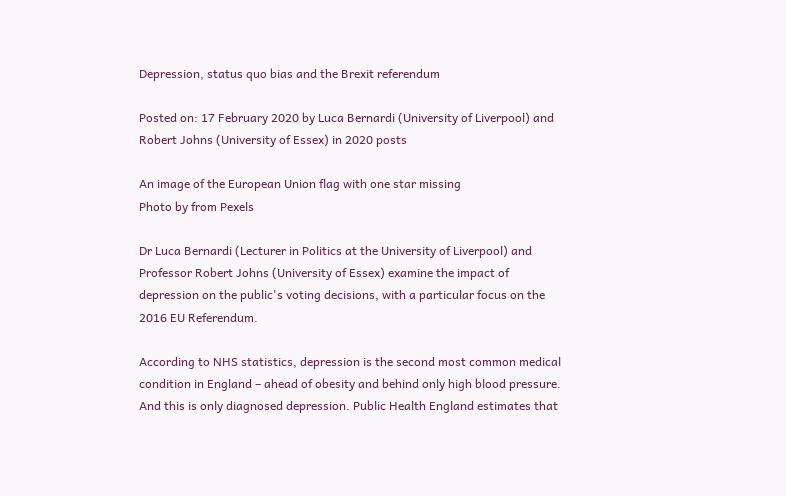Depression, status quo bias and the Brexit referendum

Posted on: 17 February 2020 by Luca Bernardi (University of Liverpool) and Robert Johns (University of Essex) in 2020 posts

An image of the European Union flag with one star missing
Photo by from Pexels

Dr Luca Bernardi (Lecturer in Politics at the University of Liverpool) and Professor Robert Johns (University of Essex) examine the impact of depression on the public's voting decisions, with a particular focus on the 2016 EU Referendum.

According to NHS statistics, depression is the second most common medical condition in England – ahead of obesity and behind only high blood pressure. And this is only diagnosed depression. Public Health England estimates that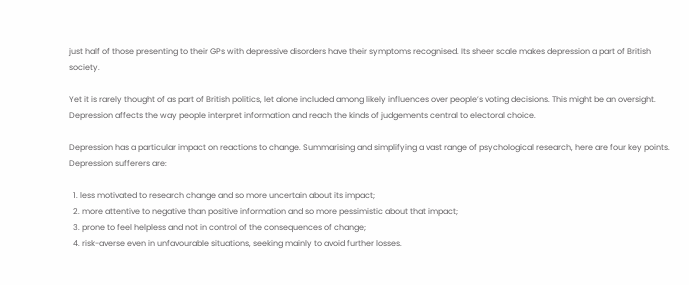just half of those presenting to their GPs with depressive disorders have their symptoms recognised. Its sheer scale makes depression a part of British society.

Yet it is rarely thought of as part of British politics, let alone included among likely influences over people’s voting decisions. This might be an oversight. Depression affects the way people interpret information and reach the kinds of judgements central to electoral choice.

Depression has a particular impact on reactions to change. Summarising and simplifying a vast range of psychological research, here are four key points. Depression sufferers are:

  1. less motivated to research change and so more uncertain about its impact;
  2. more attentive to negative than positive information and so more pessimistic about that impact;
  3. prone to feel helpless and not in control of the consequences of change;
  4. risk-averse even in unfavourable situations, seeking mainly to avoid further losses.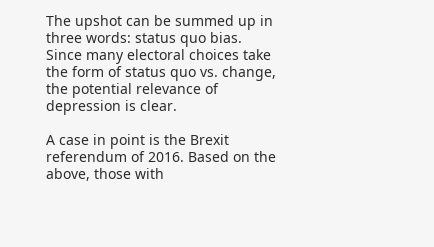The upshot can be summed up in three words: status quo bias. Since many electoral choices take the form of status quo vs. change, the potential relevance of depression is clear.

A case in point is the Brexit referendum of 2016. Based on the above, those with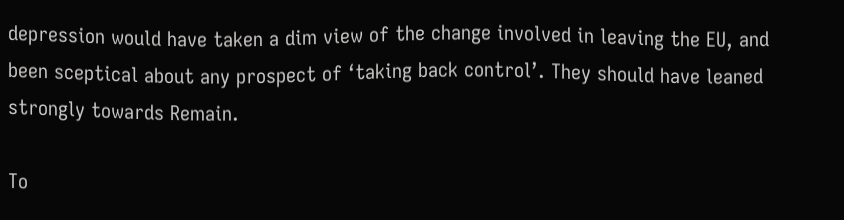depression would have taken a dim view of the change involved in leaving the EU, and been sceptical about any prospect of ‘taking back control’. They should have leaned strongly towards Remain.

To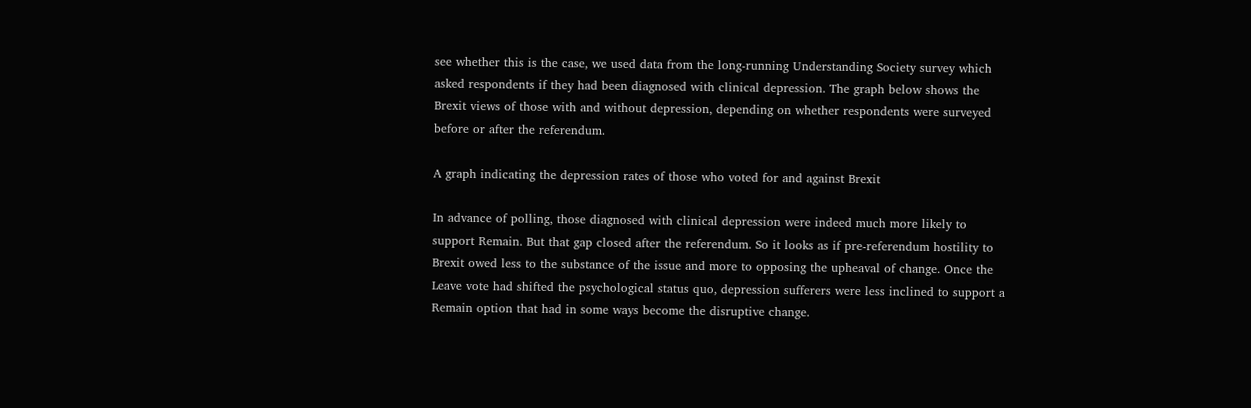see whether this is the case, we used data from the long-running Understanding Society survey which asked respondents if they had been diagnosed with clinical depression. The graph below shows the Brexit views of those with and without depression, depending on whether respondents were surveyed before or after the referendum.

A graph indicating the depression rates of those who voted for and against Brexit

In advance of polling, those diagnosed with clinical depression were indeed much more likely to support Remain. But that gap closed after the referendum. So it looks as if pre-referendum hostility to Brexit owed less to the substance of the issue and more to opposing the upheaval of change. Once the Leave vote had shifted the psychological status quo, depression sufferers were less inclined to support a Remain option that had in some ways become the disruptive change.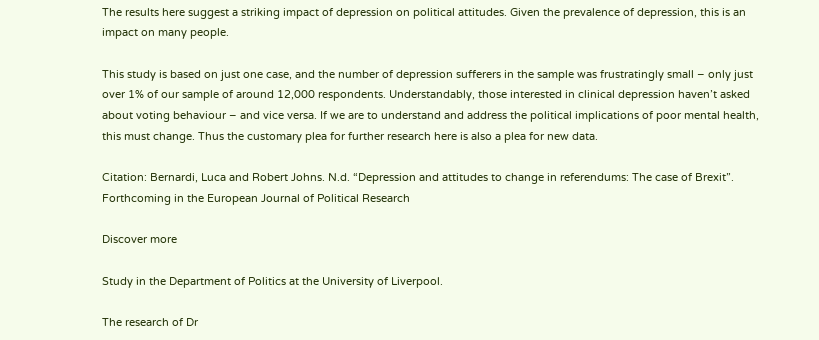The results here suggest a striking impact of depression on political attitudes. Given the prevalence of depression, this is an impact on many people.

This study is based on just one case, and the number of depression sufferers in the sample was frustratingly small – only just over 1% of our sample of around 12,000 respondents. Understandably, those interested in clinical depression haven’t asked about voting behaviour – and vice versa. If we are to understand and address the political implications of poor mental health, this must change. Thus the customary plea for further research here is also a plea for new data.

Citation: Bernardi, Luca and Robert Johns. N.d. “Depression and attitudes to change in referendums: The case of Brexit”. Forthcoming in the European Journal of Political Research

Discover more

Study in the Department of Politics at the University of Liverpool.

The research of Dr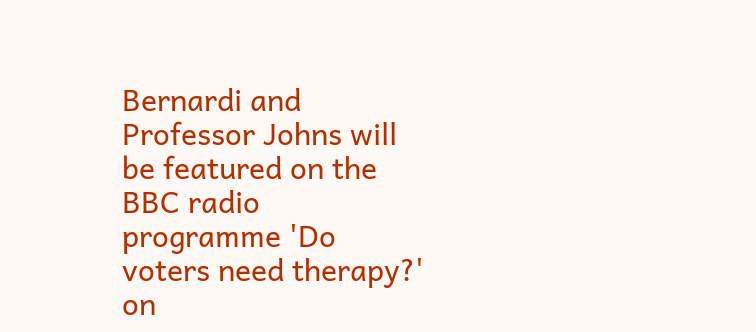Bernardi and Professor Johns will be featured on the BBC radio programme 'Do voters need therapy?' on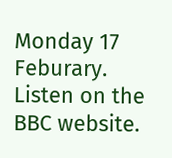Monday 17 Feburary. Listen on the BBC website.